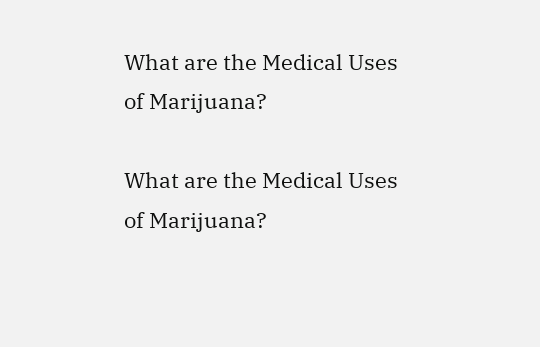What are the Medical Uses of Marijuana?

What are the Medical Uses of Marijuana?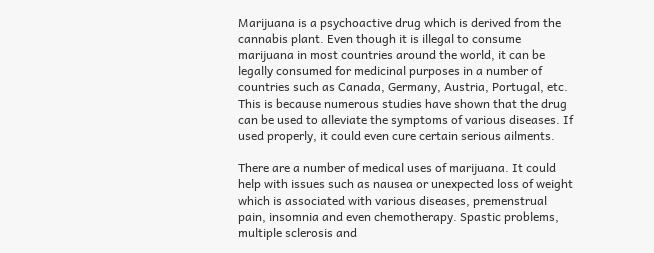Marijuana is a psychoactive drug which is derived from the cannabis plant. Even though it is illegal to consume marijuana in most countries around the world, it can be legally consumed for medicinal purposes in a number of countries such as Canada, Germany, Austria, Portugal, etc. This is because numerous studies have shown that the drug can be used to alleviate the symptoms of various diseases. If used properly, it could even cure certain serious ailments.

There are a number of medical uses of marijuana. It could help with issues such as nausea or unexpected loss of weight which is associated with various diseases, premenstrual pain, insomnia and even chemotherapy. Spastic problems, multiple sclerosis and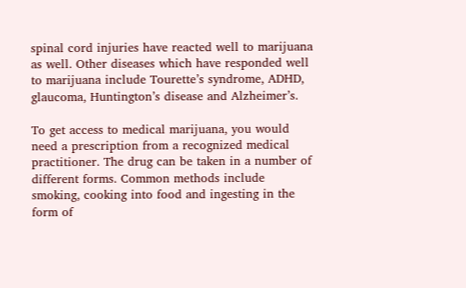spinal cord injuries have reacted well to marijuana as well. Other diseases which have responded well to marijuana include Tourette’s syndrome, ADHD, glaucoma, Huntington’s disease and Alzheimer’s.

To get access to medical marijuana, you would need a prescription from a recognized medical practitioner. The drug can be taken in a number of different forms. Common methods include smoking, cooking into food and ingesting in the form of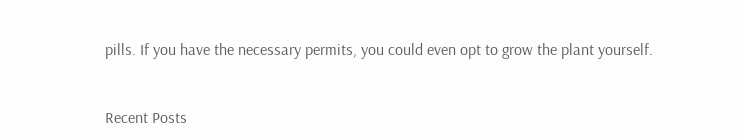pills. If you have the necessary permits, you could even opt to grow the plant yourself.


Recent Posts